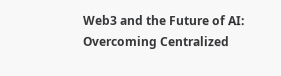Web3 and the Future of AI: Overcoming Centralized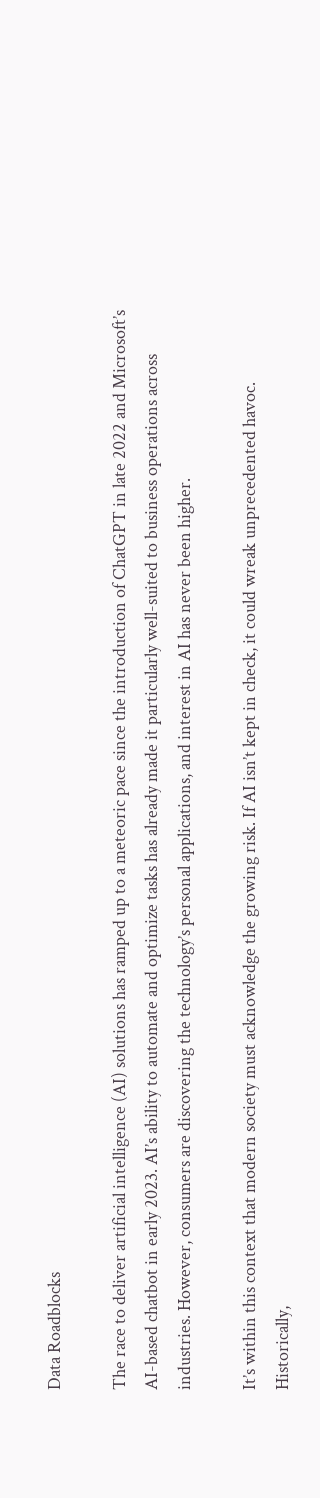Data Roadblocks

The race to deliver artificial intelligence (AI) solutions has ramped up to a meteoric pace since the introduction of ChatGPT in late 2022 and Microsoft’s AI-based chatbot in early 2023. AI’s ability to automate and optimize tasks has already made it particularly well-suited to business operations across industries. However, consumers are discovering the technology’s personal applications, and interest in AI has never been higher.

It’s within this context that modern society must acknowledge the growing risk. If AI isn’t kept in check, it could wreak unprecedented havoc. Historically,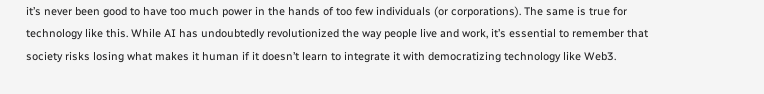it’s never been good to have too much power in the hands of too few individuals (or corporations). The same is true for technology like this. While AI has undoubtedly revolutionized the way people live and work, it’s essential to remember that society risks losing what makes it human if it doesn’t learn to integrate it with democratizing technology like Web3.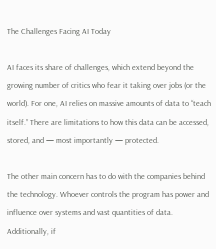The Challenges Facing AI Today

AI faces its share of challenges, which extend beyond the growing number of critics who fear it taking over jobs (or the world). For one, AI relies on massive amounts of data to “teach itself.” There are limitations to how this data can be accessed, stored, and — most importantly — protected.

The other main concern has to do with the companies behind the technology. Whoever controls the program has power and influence over systems and vast quantities of data. Additionally, if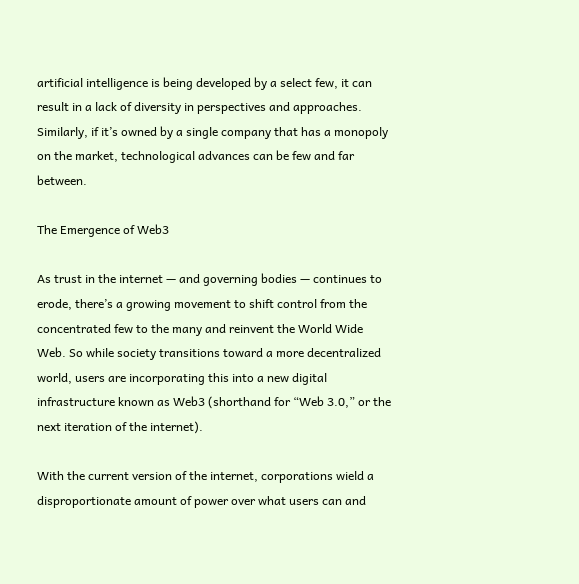artificial intelligence is being developed by a select few, it can result in a lack of diversity in perspectives and approaches. Similarly, if it’s owned by a single company that has a monopoly on the market, technological advances can be few and far between.

The Emergence of Web3

As trust in the internet — and governing bodies — continues to erode, there’s a growing movement to shift control from the concentrated few to the many and reinvent the World Wide Web. So while society transitions toward a more decentralized world, users are incorporating this into a new digital infrastructure known as Web3 (shorthand for “Web 3.0,” or the next iteration of the internet).

With the current version of the internet, corporations wield a disproportionate amount of power over what users can and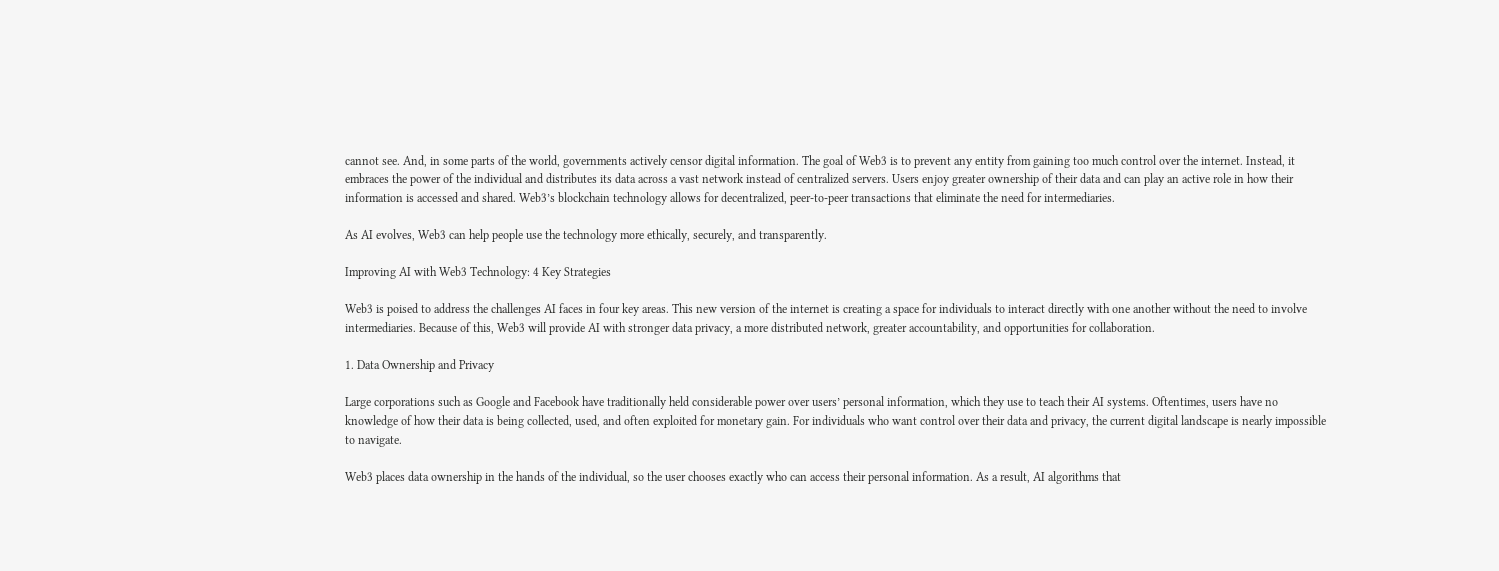cannot see. And, in some parts of the world, governments actively censor digital information. The goal of Web3 is to prevent any entity from gaining too much control over the internet. Instead, it embraces the power of the individual and distributes its data across a vast network instead of centralized servers. Users enjoy greater ownership of their data and can play an active role in how their information is accessed and shared. Web3’s blockchain technology allows for decentralized, peer-to-peer transactions that eliminate the need for intermediaries.

As AI evolves, Web3 can help people use the technology more ethically, securely, and transparently.

Improving AI with Web3 Technology: 4 Key Strategies

Web3 is poised to address the challenges AI faces in four key areas. This new version of the internet is creating a space for individuals to interact directly with one another without the need to involve intermediaries. Because of this, Web3 will provide AI with stronger data privacy, a more distributed network, greater accountability, and opportunities for collaboration.

1. Data Ownership and Privacy

Large corporations such as Google and Facebook have traditionally held considerable power over users’ personal information, which they use to teach their AI systems. Oftentimes, users have no knowledge of how their data is being collected, used, and often exploited for monetary gain. For individuals who want control over their data and privacy, the current digital landscape is nearly impossible to navigate.

Web3 places data ownership in the hands of the individual, so the user chooses exactly who can access their personal information. As a result, AI algorithms that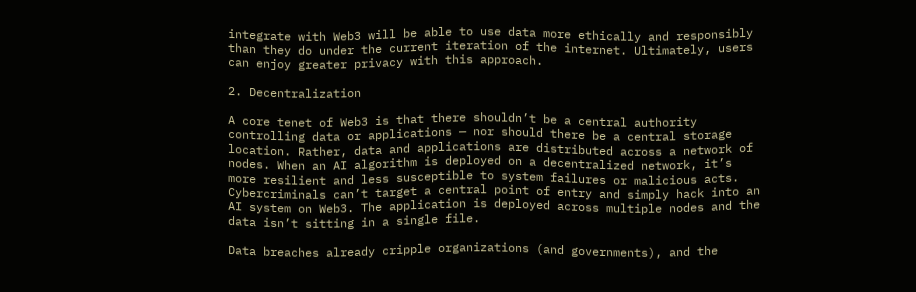integrate with Web3 will be able to use data more ethically and responsibly than they do under the current iteration of the internet. Ultimately, users can enjoy greater privacy with this approach.

2. Decentralization

A core tenet of Web3 is that there shouldn’t be a central authority controlling data or applications — nor should there be a central storage location. Rather, data and applications are distributed across a network of nodes. When an AI algorithm is deployed on a decentralized network, it’s more resilient and less susceptible to system failures or malicious acts. Cybercriminals can’t target a central point of entry and simply hack into an AI system on Web3. The application is deployed across multiple nodes and the data isn’t sitting in a single file.

Data breaches already cripple organizations (and governments), and the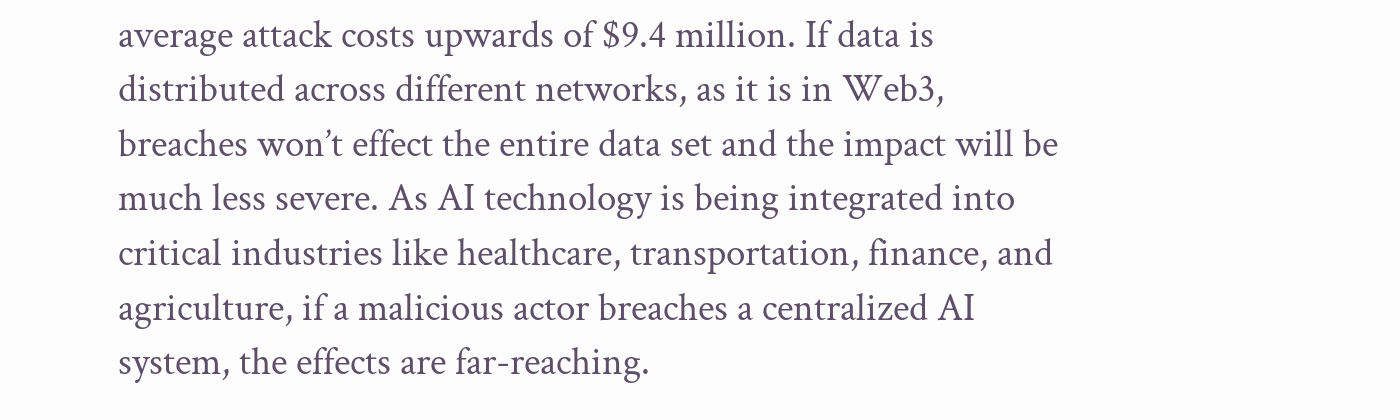average attack costs upwards of $9.4 million. If data is distributed across different networks, as it is in Web3, breaches won’t effect the entire data set and the impact will be much less severe. As AI technology is being integrated into critical industries like healthcare, transportation, finance, and agriculture, if a malicious actor breaches a centralized AI system, the effects are far-reaching.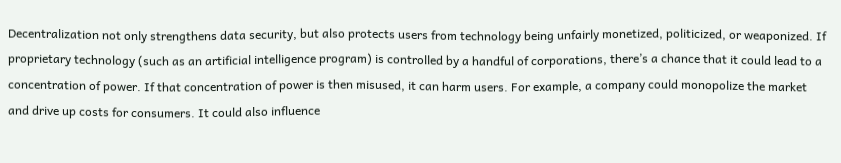Decentralization not only strengthens data security, but also protects users from technology being unfairly monetized, politicized, or weaponized. If proprietary technology (such as an artificial intelligence program) is controlled by a handful of corporations, there’s a chance that it could lead to a concentration of power. If that concentration of power is then misused, it can harm users. For example, a company could monopolize the market and drive up costs for consumers. It could also influence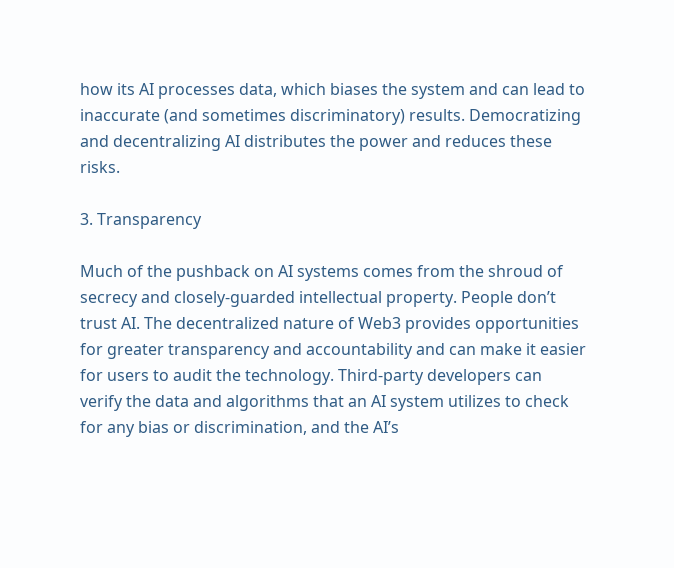how its AI processes data, which biases the system and can lead to inaccurate (and sometimes discriminatory) results. Democratizing and decentralizing AI distributes the power and reduces these risks.

3. Transparency

Much of the pushback on AI systems comes from the shroud of secrecy and closely-guarded intellectual property. People don’t trust AI. The decentralized nature of Web3 provides opportunities for greater transparency and accountability and can make it easier for users to audit the technology. Third-party developers can verify the data and algorithms that an AI system utilizes to check for any bias or discrimination, and the AI’s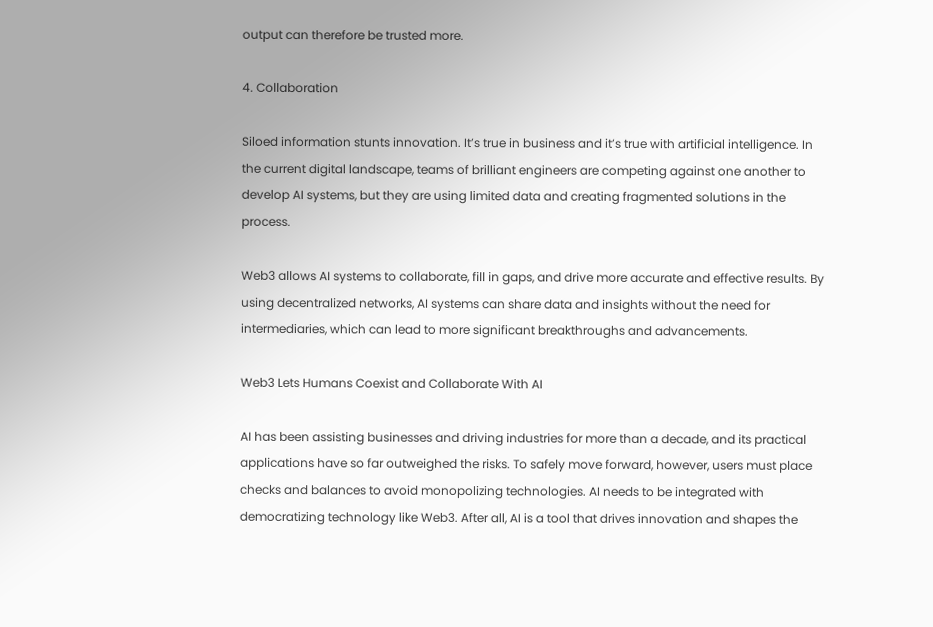output can therefore be trusted more.

4. Collaboration

Siloed information stunts innovation. It’s true in business and it’s true with artificial intelligence. In the current digital landscape, teams of brilliant engineers are competing against one another to develop AI systems, but they are using limited data and creating fragmented solutions in the process.

Web3 allows AI systems to collaborate, fill in gaps, and drive more accurate and effective results. By using decentralized networks, AI systems can share data and insights without the need for intermediaries, which can lead to more significant breakthroughs and advancements.

Web3 Lets Humans Coexist and Collaborate With AI

AI has been assisting businesses and driving industries for more than a decade, and its practical applications have so far outweighed the risks. To safely move forward, however, users must place checks and balances to avoid monopolizing technologies. AI needs to be integrated with democratizing technology like Web3. After all, AI is a tool that drives innovation and shapes the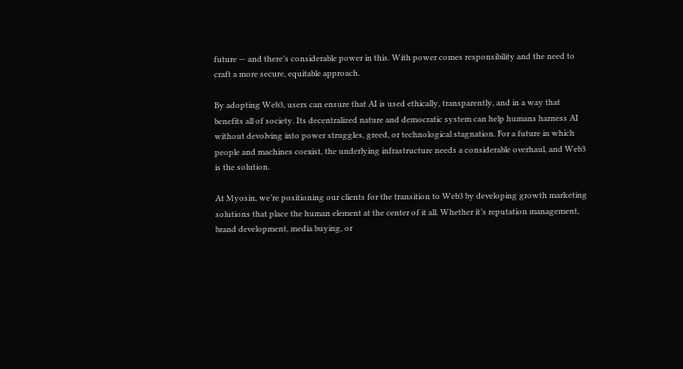future — and there’s considerable power in this. With power comes responsibility and the need to craft a more secure, equitable approach.

By adopting Web3, users can ensure that AI is used ethically, transparently, and in a way that benefits all of society. Its decentralized nature and democratic system can help humans harness AI without devolving into power struggles, greed, or technological stagnation. For a future in which people and machines coexist, the underlying infrastructure needs a considerable overhaul, and Web3 is the solution.

At Myosin, we’re positioning our clients for the transition to Web3 by developing growth marketing solutions that place the human element at the center of it all. Whether it’s reputation management, brand development, media buying, or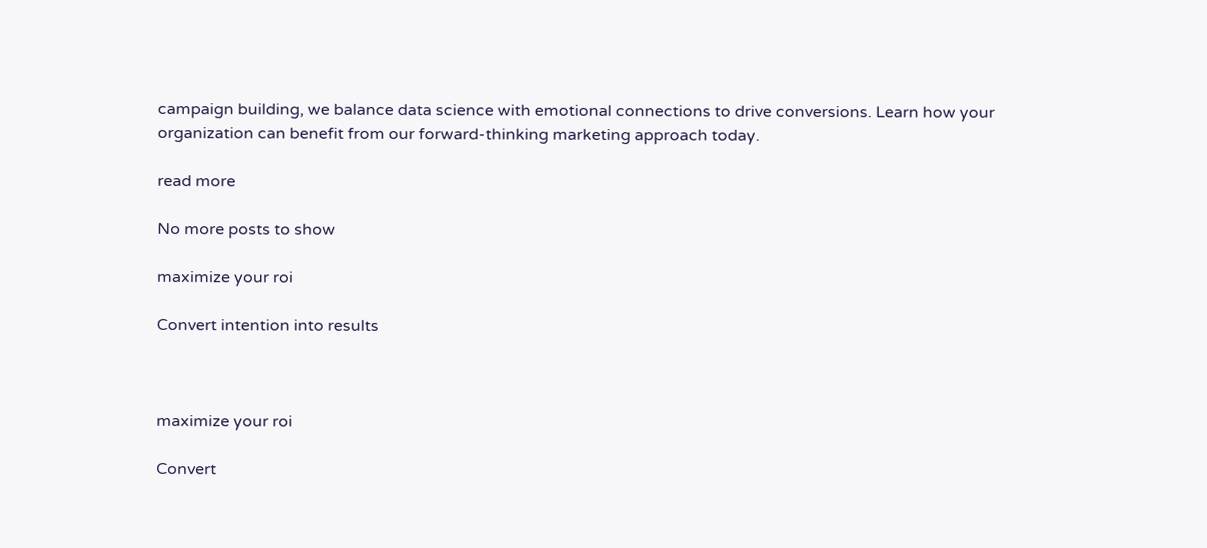campaign building, we balance data science with emotional connections to drive conversions. Learn how your organization can benefit from our forward-thinking marketing approach today.

read more

No more posts to show

maximize your roi

Convert intention into results



maximize your roi

Convert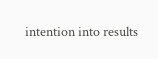intention into results